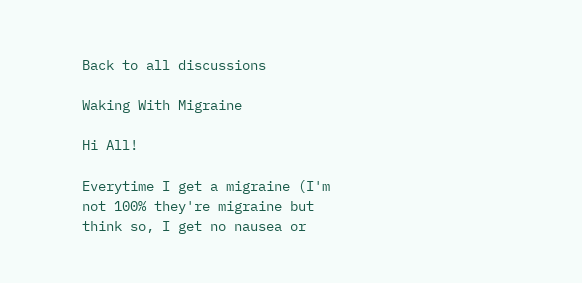Back to all discussions

Waking With Migraine

Hi All!

Everytime I get a migraine (I'm not 100% they're migraine but think so, I get no nausea or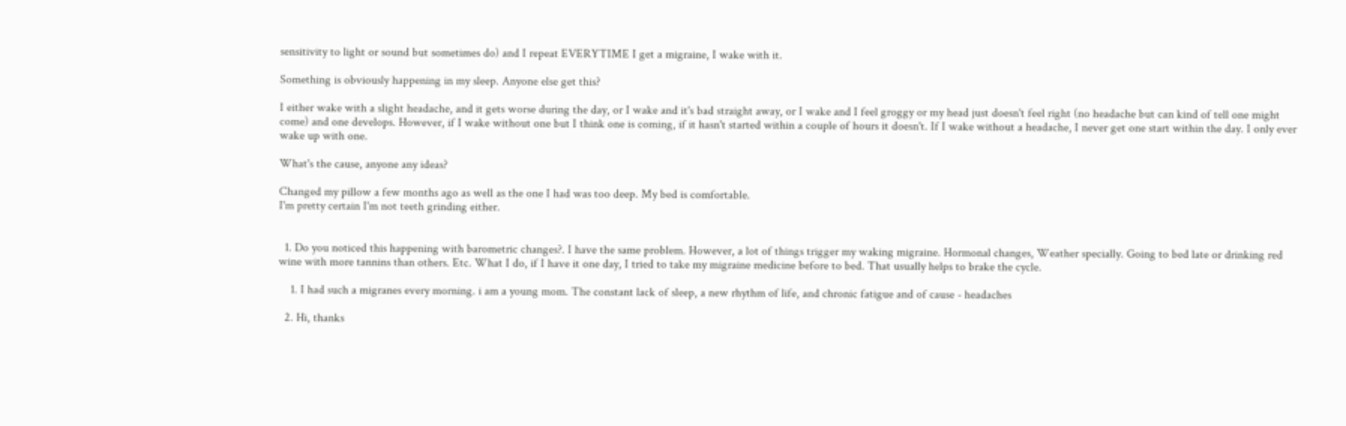sensitivity to light or sound but sometimes do) and I repeat EVERYTIME I get a migraine, I wake with it.

Something is obviously happening in my sleep. Anyone else get this?

I either wake with a slight headache, and it gets worse during the day, or I wake and it's bad straight away, or I wake and I feel groggy or my head just doesn't feel right (no headache but can kind of tell one might come) and one develops. However, if I wake without one but I think one is coming, if it hasn't started within a couple of hours it doesn't. If I wake without a headache, I never get one start within the day. I only ever wake up with one.

What's the cause, anyone any ideas?

Changed my pillow a few months ago as well as the one I had was too deep. My bed is comfortable.
I'm pretty certain I'm not teeth grinding either.


  1. Do you noticed this happening with barometric changes?. I have the same problem. However, a lot of things trigger my waking migraine. Hormonal changes, Weather specially. Going to bed late or drinking red wine with more tannins than others. Etc. What I do, if I have it one day, I tried to take my migraine medicine before to bed. That usually helps to brake the cycle.

    1. I had such a migranes every morning. i am a young mom. The constant lack of sleep, a new rhythm of life, and chronic fatigue and of cause - headaches

  2. Hi, thanks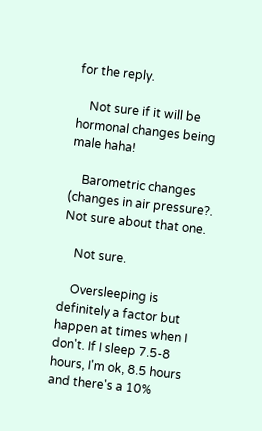for the reply.

    Not sure if it will be hormonal changes being male haha!

    Barometric changes (changes in air pressure?. Not sure about that one.

    Not sure.

    Oversleeping is definitely a factor but happen at times when I don't. If I sleep 7.5-8 hours, I'm ok, 8.5 hours and there's a 10%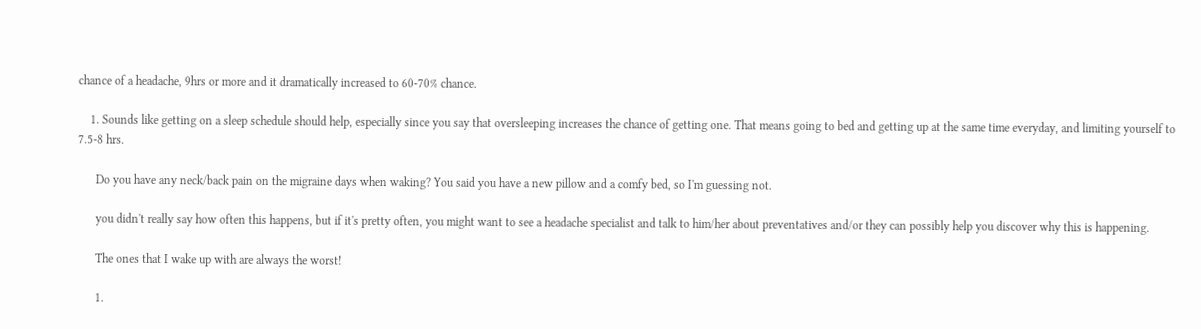chance of a headache, 9hrs or more and it dramatically increased to 60-70% chance.

    1. Sounds like getting on a sleep schedule should help, especially since you say that oversleeping increases the chance of getting one. That means going to bed and getting up at the same time everyday, and limiting yourself to 7.5-8 hrs.

      Do you have any neck/back pain on the migraine days when waking? You said you have a new pillow and a comfy bed, so I'm guessing not.

      you didn't really say how often this happens, but if it's pretty often, you might want to see a headache specialist and talk to him/her about preventatives and/or they can possibly help you discover why this is happening.

      The ones that I wake up with are always the worst!

      1.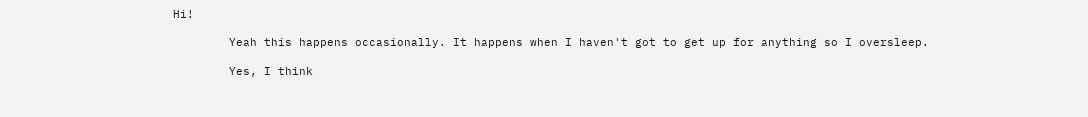Hi!

        Yeah this happens occasionally. It happens when I haven't got to get up for anything so I oversleep.

        Yes, I think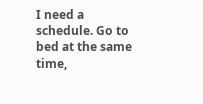I need a schedule. Go to bed at the same time,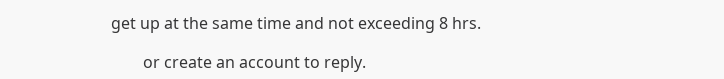get up at the same time and not exceeding 8 hrs.

        or create an account to reply.